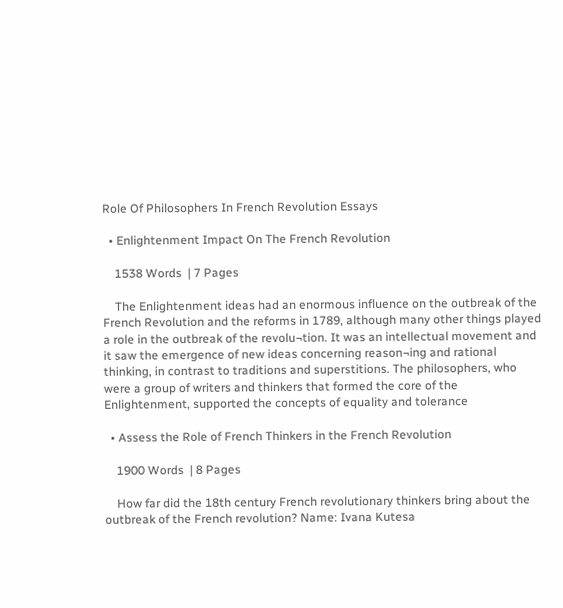Role Of Philosophers In French Revolution Essays

  • Enlightenment Impact On The French Revolution

    1538 Words  | 7 Pages

    The Enlightenment ideas had an enormous influence on the outbreak of the French Revolution and the reforms in 1789, although many other things played a role in the outbreak of the revolu¬tion. It was an intellectual movement and it saw the emergence of new ideas concerning reason¬ing and rational thinking, in contrast to traditions and superstitions. The philosophers, who were a group of writers and thinkers that formed the core of the Enlightenment, supported the concepts of equality and tolerance

  • Assess the Role of French Thinkers in the French Revolution

    1900 Words  | 8 Pages

    How far did the 18th century French revolutionary thinkers bring about the outbreak of the French revolution? Name: Ivana Kutesa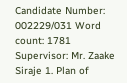Candidate Number: 002229/031 Word count: 1781 Supervisor: Mr. Zaake Siraje 1. Plan of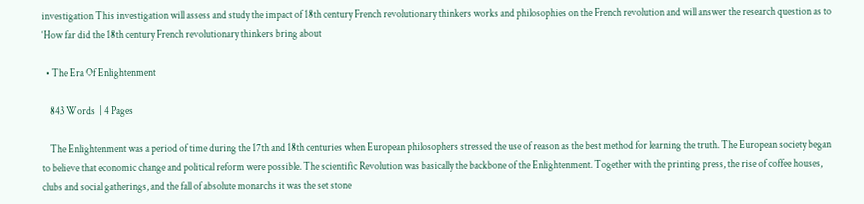investigation This investigation will assess and study the impact of 18th century French revolutionary thinkers works and philosophies on the French revolution and will answer the research question as to ‘How far did the 18th century French revolutionary thinkers bring about

  • The Era Of Enlightenment

    843 Words  | 4 Pages

    The Enlightenment was a period of time during the 17th and 18th centuries when European philosophers stressed the use of reason as the best method for learning the truth. The European society began to believe that economic change and political reform were possible. The scientific Revolution was basically the backbone of the Enlightenment. Together with the printing press, the rise of coffee houses, clubs and social gatherings, and the fall of absolute monarchs it was the set stone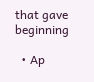that gave beginning

  • Ap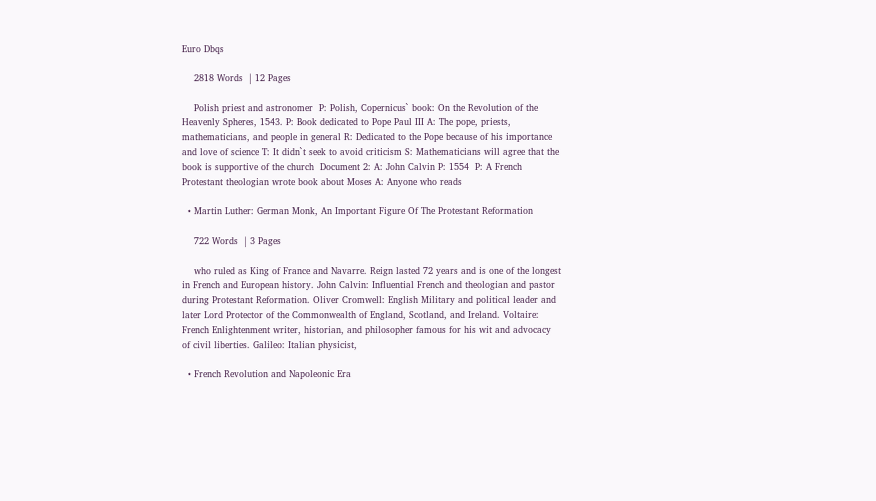Euro Dbqs

    2818 Words  | 12 Pages

    Polish priest and astronomer  P: Polish, Copernicus` book: On the Revolution of the Heavenly Spheres, 1543. P: Book dedicated to Pope Paul III A: The pope, priests, mathematicians, and people in general R: Dedicated to the Pope because of his importance and love of science T: It didn`t seek to avoid criticism S: Mathematicians will agree that the book is supportive of the church  Document 2: A: John Calvin P: 1554  P: A French Protestant theologian wrote book about Moses A: Anyone who reads

  • Martin Luther: German Monk, An Important Figure Of The Protestant Reformation

    722 Words  | 3 Pages

    who ruled as King of France and Navarre. Reign lasted 72 years and is one of the longest in French and European history. John Calvin: Influential French and theologian and pastor during Protestant Reformation. Oliver Cromwell: English Military and political leader and later Lord Protector of the Commonwealth of England, Scotland, and Ireland. Voltaire: French Enlightenment writer, historian, and philosopher famous for his wit and advocacy of civil liberties. Galileo: Italian physicist,

  • French Revolution and Napoleonic Era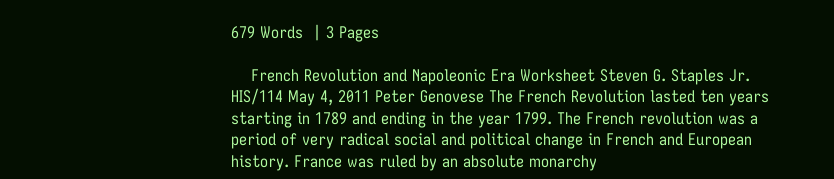679 Words  | 3 Pages

    French Revolution and Napoleonic Era Worksheet Steven G. Staples Jr. HIS/114 May 4, 2011 Peter Genovese The French Revolution lasted ten years starting in 1789 and ending in the year 1799. The French revolution was a period of very radical social and political change in French and European history. France was ruled by an absolute monarchy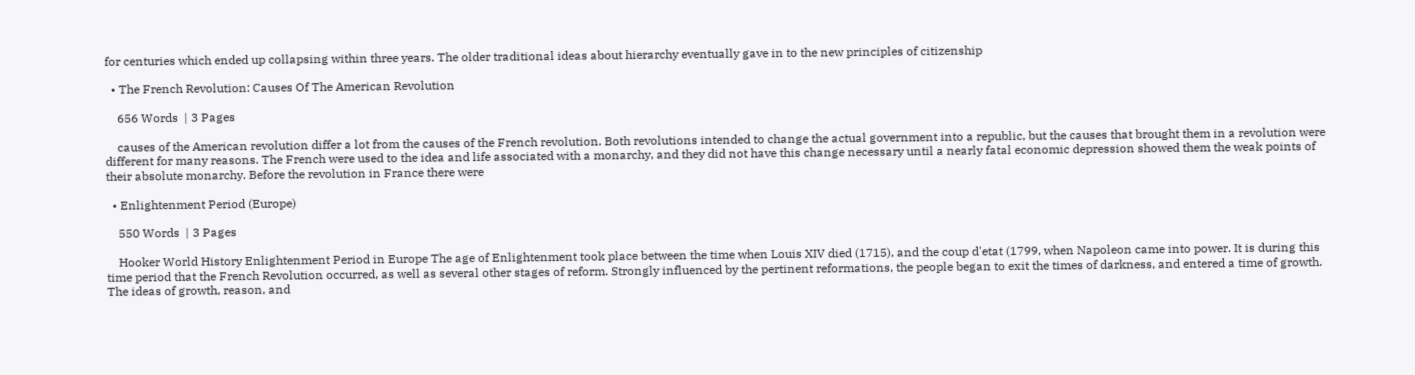for centuries which ended up collapsing within three years. The older traditional ideas about hierarchy eventually gave in to the new principles of citizenship

  • The French Revolution: Causes Of The American Revolution

    656 Words  | 3 Pages

    causes of the American revolution differ a lot from the causes of the French revolution. Both revolutions intended to change the actual government into a republic, but the causes that brought them in a revolution were different for many reasons. The French were used to the idea and life associated with a monarchy, and they did not have this change necessary until a nearly fatal economic depression showed them the weak points of their absolute monarchy. Before the revolution in France there were

  • Enlightenment Period (Europe)

    550 Words  | 3 Pages

    Hooker World History Enlightenment Period in Europe The age of Enlightenment took place between the time when Louis XIV died (1715), and the coup d'etat (1799, when Napoleon came into power. It is during this time period that the French Revolution occurred, as well as several other stages of reform. Strongly influenced by the pertinent reformations, the people began to exit the times of darkness, and entered a time of growth. The ideas of growth, reason, and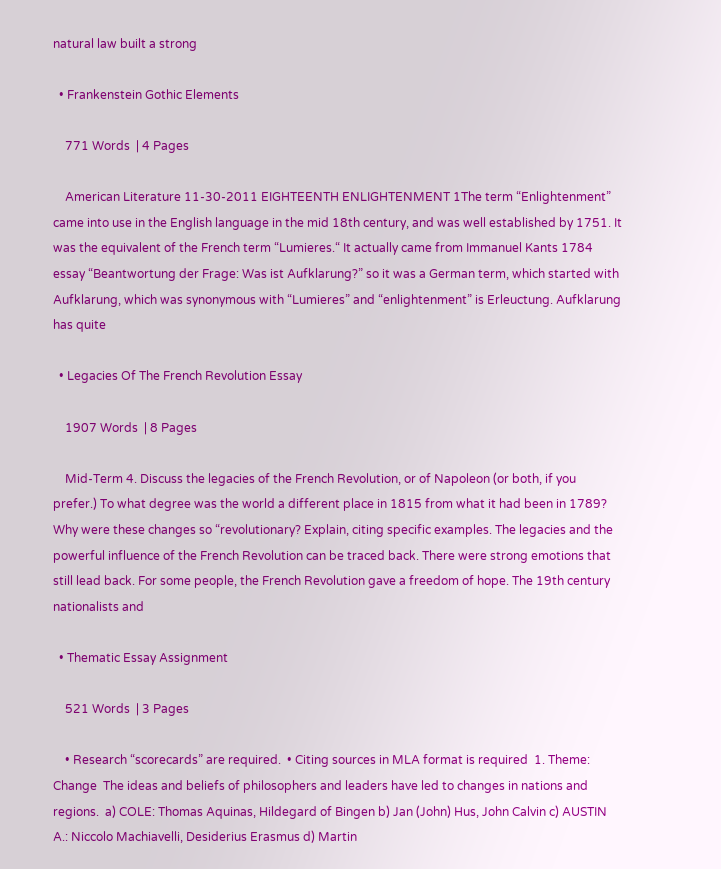natural law built a strong

  • Frankenstein Gothic Elements

    771 Words  | 4 Pages

    American Literature 11-30-2011 EIGHTEENTH ENLIGHTENMENT 1The term “Enlightenment” came into use in the English language in the mid 18th century, and was well established by 1751. It was the equivalent of the French term “Lumieres.“ It actually came from Immanuel Kants 1784 essay “Beantwortung der Frage: Was ist Aufklarung?” so it was a German term, which started with Aufklarung, which was synonymous with “Lumieres” and “enlightenment” is Erleuctung. Aufklarung has quite

  • Legacies Of The French Revolution Essay

    1907 Words  | 8 Pages

    Mid-Term 4. Discuss the legacies of the French Revolution, or of Napoleon (or both, if you prefer.) To what degree was the world a different place in 1815 from what it had been in 1789? Why were these changes so “revolutionary? Explain, citing specific examples. The legacies and the powerful influence of the French Revolution can be traced back. There were strong emotions that still lead back. For some people, the French Revolution gave a freedom of hope. The 19th century nationalists and

  • Thematic Essay Assignment

    521 Words  | 3 Pages

    • Research “scorecards” are required.  • Citing sources in MLA format is required  1. Theme: Change  The ideas and beliefs of philosophers and leaders have led to changes in nations and regions.  a) COLE: Thomas Aquinas, Hildegard of Bingen b) Jan (John) Hus, John Calvin c) AUSTIN A.: Niccolo Machiavelli, Desiderius Erasmus d) Martin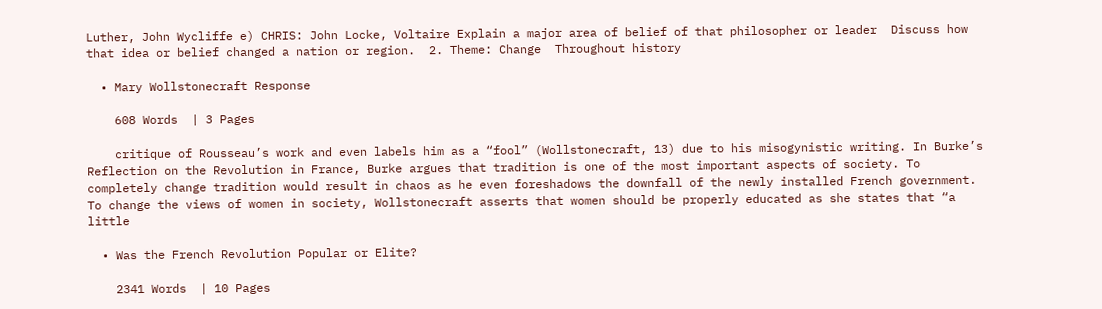Luther, John Wycliffe e) CHRIS: John Locke, Voltaire Explain a major area of belief of that philosopher or leader  Discuss how that idea or belief changed a nation or region.  2. Theme: Change  Throughout history

  • Mary Wollstonecraft Response

    608 Words  | 3 Pages

    critique of Rousseau’s work and even labels him as a “fool” (Wollstonecraft, 13) due to his misogynistic writing. In Burke’s Reflection on the Revolution in France, Burke argues that tradition is one of the most important aspects of society. To completely change tradition would result in chaos as he even foreshadows the downfall of the newly installed French government. To change the views of women in society, Wollstonecraft asserts that women should be properly educated as she states that “a little

  • Was the French Revolution Popular or Elite?

    2341 Words  | 10 Pages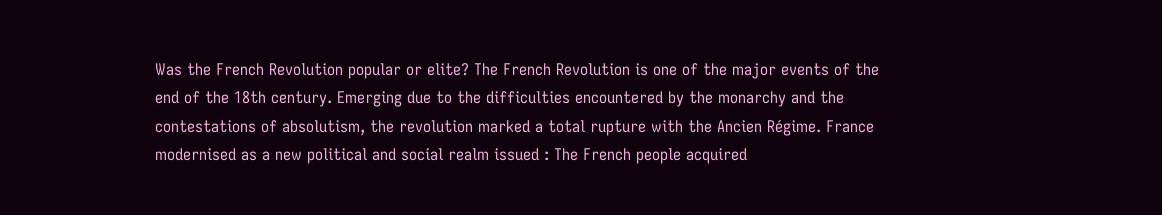Was the French Revolution popular or elite? The French Revolution is one of the major events of the end of the 18th century. Emerging due to the difficulties encountered by the monarchy and the contestations of absolutism, the revolution marked a total rupture with the Ancien Régime. France modernised as a new political and social realm issued : The French people acquired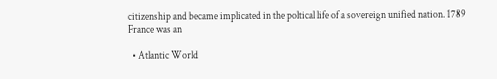citizenship and became implicated in the poltical life of a sovereign unified nation. 1789 France was an

  • Atlantic World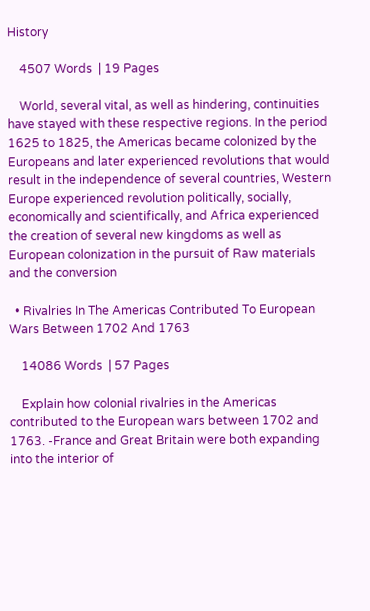History

    4507 Words  | 19 Pages

    World, several vital, as well as hindering, continuities have stayed with these respective regions. In the period 1625 to 1825, the Americas became colonized by the Europeans and later experienced revolutions that would result in the independence of several countries, Western Europe experienced revolution politically, socially, economically and scientifically, and Africa experienced the creation of several new kingdoms as well as European colonization in the pursuit of Raw materials and the conversion

  • Rivalries In The Americas Contributed To European Wars Between 1702 And 1763

    14086 Words  | 57 Pages

    Explain how colonial rivalries in the Americas contributed to the European wars between 1702 and 1763. -France and Great Britain were both expanding into the interior of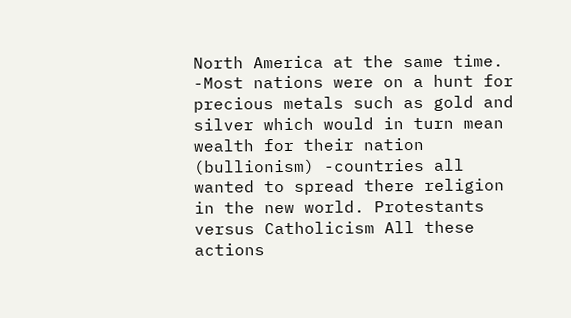North America at the same time. -Most nations were on a hunt for precious metals such as gold and silver which would in turn mean wealth for their nation (bullionism) -countries all wanted to spread there religion in the new world. Protestants versus Catholicism All these actions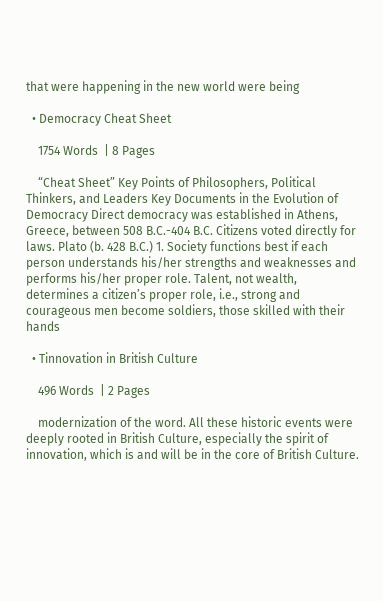that were happening in the new world were being

  • Democracy Cheat Sheet

    1754 Words  | 8 Pages

    “Cheat Sheet” Key Points of Philosophers, Political Thinkers, and Leaders Key Documents in the Evolution of Democracy Direct democracy was established in Athens, Greece, between 508 B.C.-404 B.C. Citizens voted directly for laws. Plato (b. 428 B.C.) 1. Society functions best if each person understands his/her strengths and weaknesses and performs his/her proper role. Talent, not wealth, determines a citizen’s proper role, i.e., strong and courageous men become soldiers, those skilled with their hands

  • Tinnovation in British Culture

    496 Words  | 2 Pages

    modernization of the word. All these historic events were deeply rooted in British Culture, especially the spirit of innovation, which is and will be in the core of British Culture.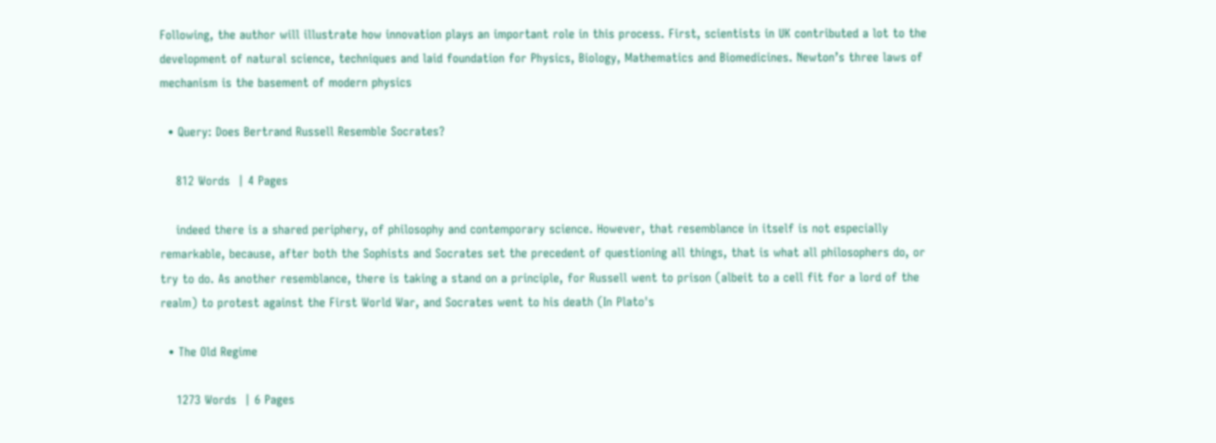Following, the author will illustrate how innovation plays an important role in this process. First, scientists in UK contributed a lot to the development of natural science, techniques and laid foundation for Physics, Biology, Mathematics and Biomedicines. Newton’s three laws of mechanism is the basement of modern physics

  • Query: Does Bertrand Russell Resemble Socrates?

    812 Words  | 4 Pages

    indeed there is a shared periphery, of philosophy and contemporary science. However, that resemblance in itself is not especially remarkable, because, after both the Sophists and Socrates set the precedent of questioning all things, that is what all philosophers do, or try to do. As another resemblance, there is taking a stand on a principle, for Russell went to prison (albeit to a cell fit for a lord of the realm) to protest against the First World War, and Socrates went to his death (In Plato's

  • The Old Regime

    1273 Words  | 6 Pages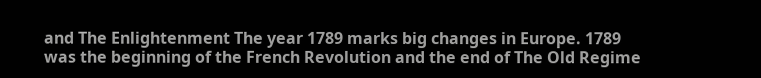and The Enlightenment The year 1789 marks big changes in Europe. 1789 was the beginning of the French Revolution and the end of The Old Regime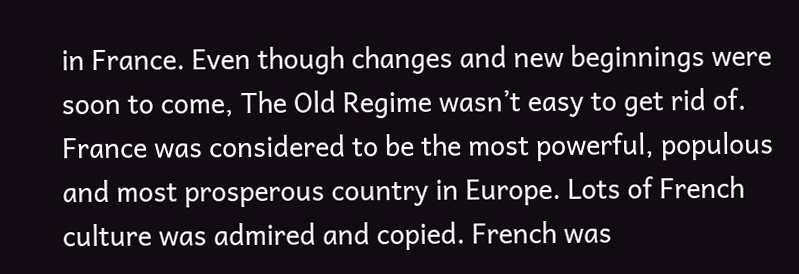in France. Even though changes and new beginnings were soon to come, The Old Regime wasn’t easy to get rid of. France was considered to be the most powerful, populous and most prosperous country in Europe. Lots of French culture was admired and copied. French was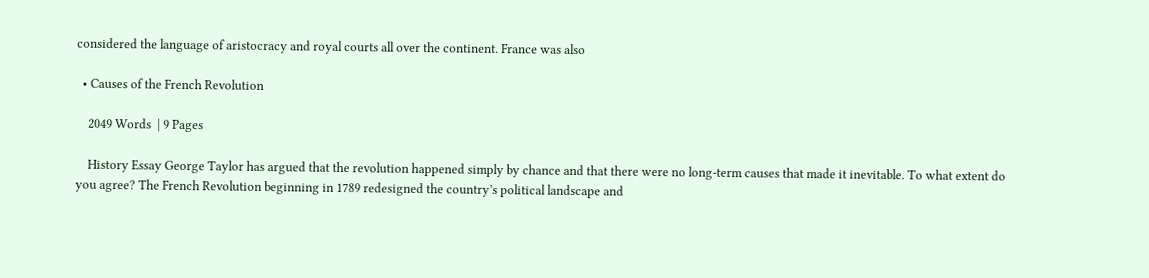considered the language of aristocracy and royal courts all over the continent. France was also

  • Causes of the French Revolution

    2049 Words  | 9 Pages

    History Essay George Taylor has argued that the revolution happened simply by chance and that there were no long-term causes that made it inevitable. To what extent do you agree? The French Revolution beginning in 1789 redesigned the country’s political landscape and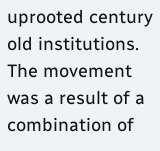uprooted century old institutions. The movement was a result of a combination of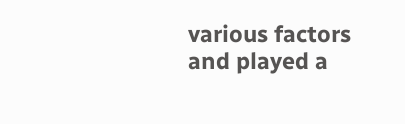various factors and played a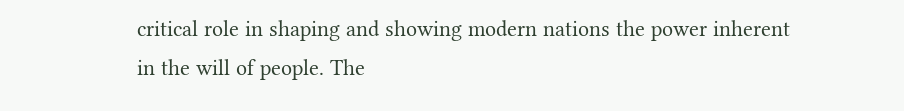critical role in shaping and showing modern nations the power inherent in the will of people. The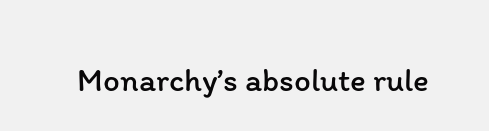Monarchy’s absolute rule